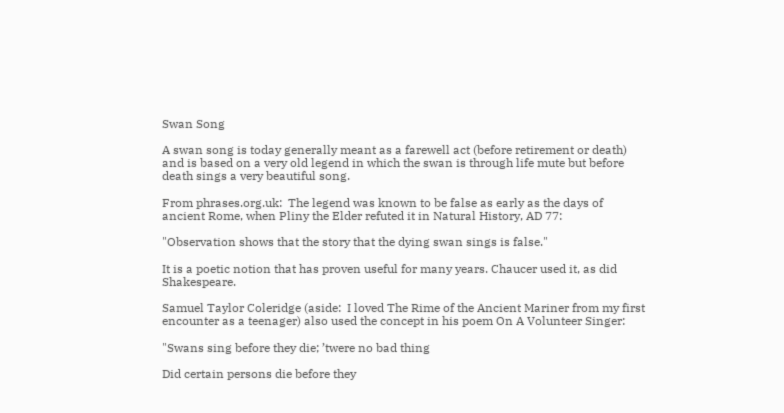Swan Song

A swan song is today generally meant as a farewell act (before retirement or death) and is based on a very old legend in which the swan is through life mute but before death sings a very beautiful song.

From phrases.org.uk:  The legend was known to be false as early as the days of ancient Rome, when Pliny the Elder refuted it in Natural History, AD 77:

"Observation shows that the story that the dying swan sings is false."

It is a poetic notion that has proven useful for many years. Chaucer used it, as did Shakespeare.

Samuel Taylor Coleridge (aside:  I loved The Rime of the Ancient Mariner from my first encounter as a teenager) also used the concept in his poem On A Volunteer Singer:

"Swans sing before they die; ’twere no bad thing

Did certain persons die before they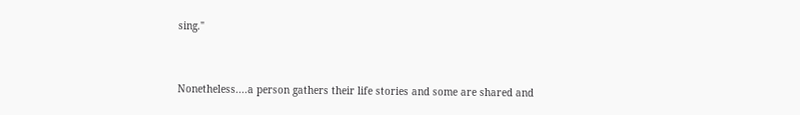sing."


Nonetheless....a person gathers their life stories and some are shared and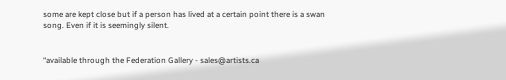some are kept close but if a person has lived at a certain point there is a swan song. Even if it is seemingly silent.


“available through the Federation Gallery - sales@artists.ca